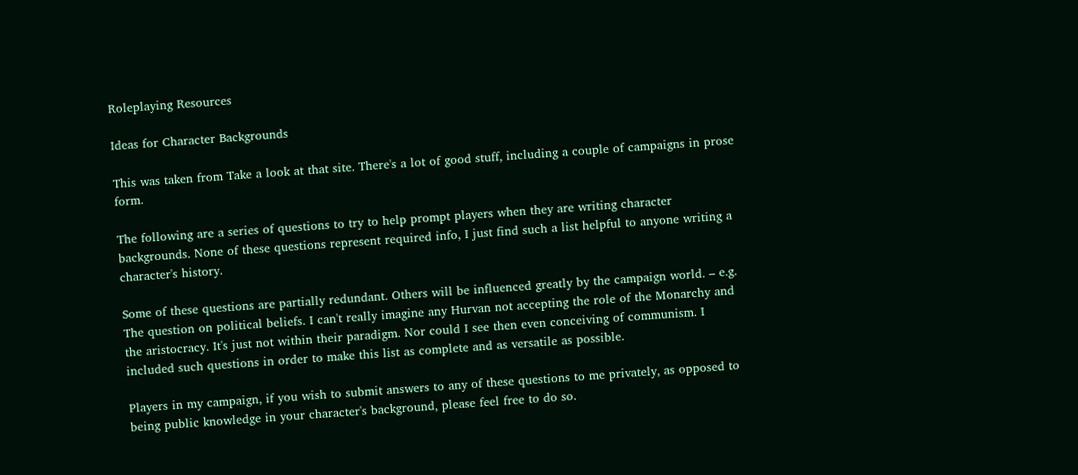Roleplaying Resources

Ideas for Character Backgrounds

This was taken from Take a look at that site. There's a lot of good stuff, including a couple of campaigns in prose form.

The following are a series of questions to try to help prompt players when they are writing character backgrounds. None of these questions represent required info, I just find such a list helpful to anyone writing a character's history.

Some of these questions are partially redundant. Others will be influenced greatly by the campaign world. – e.g. The question on political beliefs. I can't really imagine any Hurvan not accepting the role of the Monarchy and the aristocracy. It's just not within their paradigm. Nor could I see then even conceiving of communism. I included such questions in order to make this list as complete and as versatile as possible.

Players in my campaign, if you wish to submit answers to any of these questions to me privately, as opposed to being public knowledge in your character's background, please feel free to do so.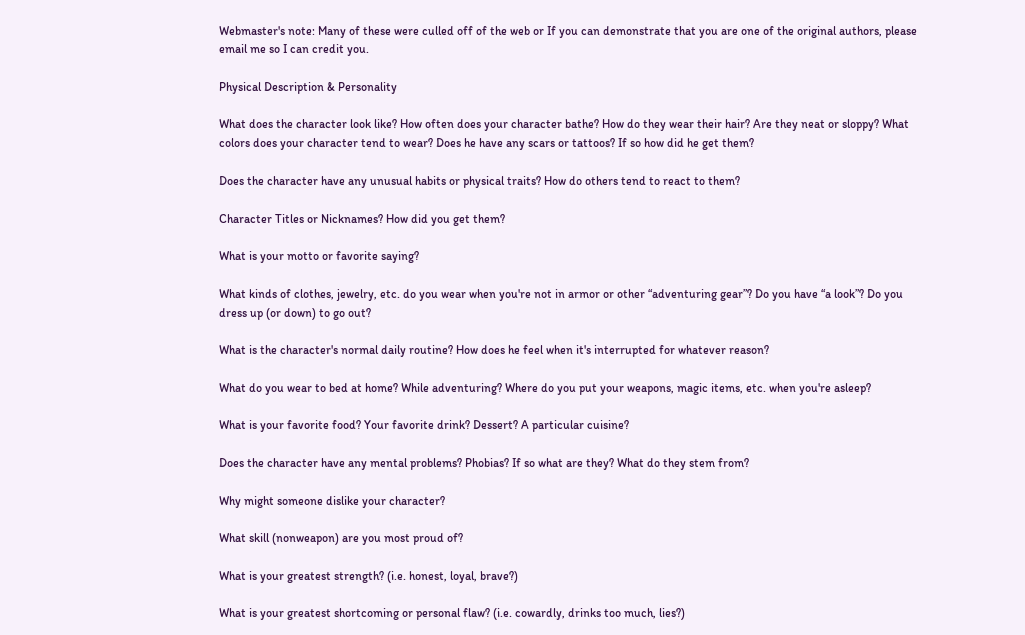Webmaster's note: Many of these were culled off of the web or If you can demonstrate that you are one of the original authors, please email me so I can credit you.

Physical Description & Personality

What does the character look like? How often does your character bathe? How do they wear their hair? Are they neat or sloppy? What colors does your character tend to wear? Does he have any scars or tattoos? If so how did he get them?

Does the character have any unusual habits or physical traits? How do others tend to react to them?

Character Titles or Nicknames? How did you get them?

What is your motto or favorite saying?

What kinds of clothes, jewelry, etc. do you wear when you're not in armor or other “adventuring gear”? Do you have “a look”? Do you dress up (or down) to go out?

What is the character's normal daily routine? How does he feel when it's interrupted for whatever reason?

What do you wear to bed at home? While adventuring? Where do you put your weapons, magic items, etc. when you're asleep?

What is your favorite food? Your favorite drink? Dessert? A particular cuisine?

Does the character have any mental problems? Phobias? If so what are they? What do they stem from?

Why might someone dislike your character?

What skill (nonweapon) are you most proud of?

What is your greatest strength? (i.e. honest, loyal, brave?)

What is your greatest shortcoming or personal flaw? (i.e. cowardly, drinks too much, lies?)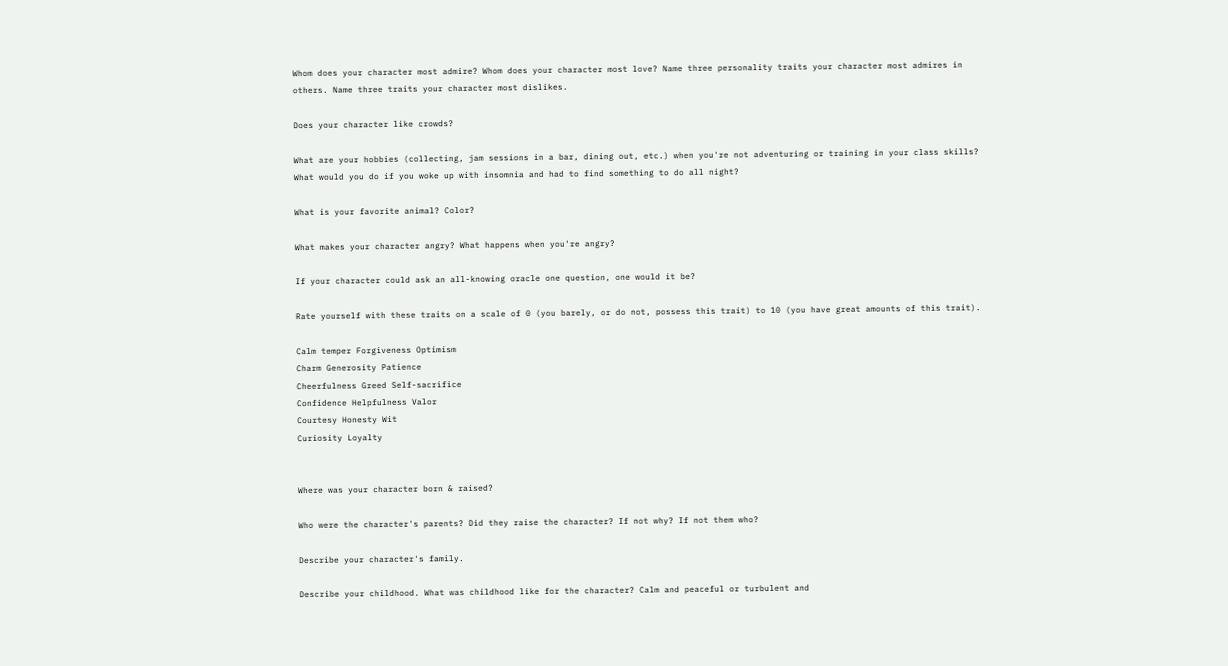Whom does your character most admire? Whom does your character most love? Name three personality traits your character most admires in others. Name three traits your character most dislikes.

Does your character like crowds?

What are your hobbies (collecting, jam sessions in a bar, dining out, etc.) when you're not adventuring or training in your class skills? What would you do if you woke up with insomnia and had to find something to do all night?

What is your favorite animal? Color?

What makes your character angry? What happens when you're angry?

If your character could ask an all-knowing oracle one question, one would it be?

Rate yourself with these traits on a scale of 0 (you barely, or do not, possess this trait) to 10 (you have great amounts of this trait).

Calm temper Forgiveness Optimism
Charm Generosity Patience
Cheerfulness Greed Self-sacrifice
Confidence Helpfulness Valor
Courtesy Honesty Wit
Curiosity Loyalty


Where was your character born & raised?

Who were the character's parents? Did they raise the character? If not why? If not them who?

Describe your character's family.

Describe your childhood. What was childhood like for the character? Calm and peaceful or turbulent and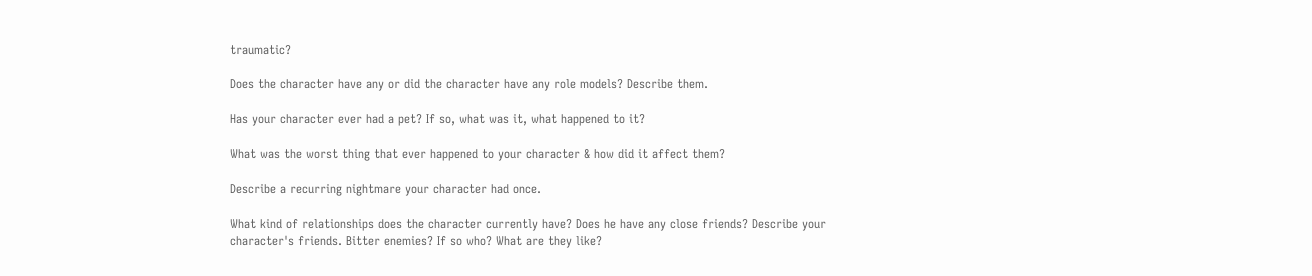traumatic?

Does the character have any or did the character have any role models? Describe them.

Has your character ever had a pet? If so, what was it, what happened to it?

What was the worst thing that ever happened to your character & how did it affect them?

Describe a recurring nightmare your character had once.

What kind of relationships does the character currently have? Does he have any close friends? Describe your character's friends. Bitter enemies? If so who? What are they like?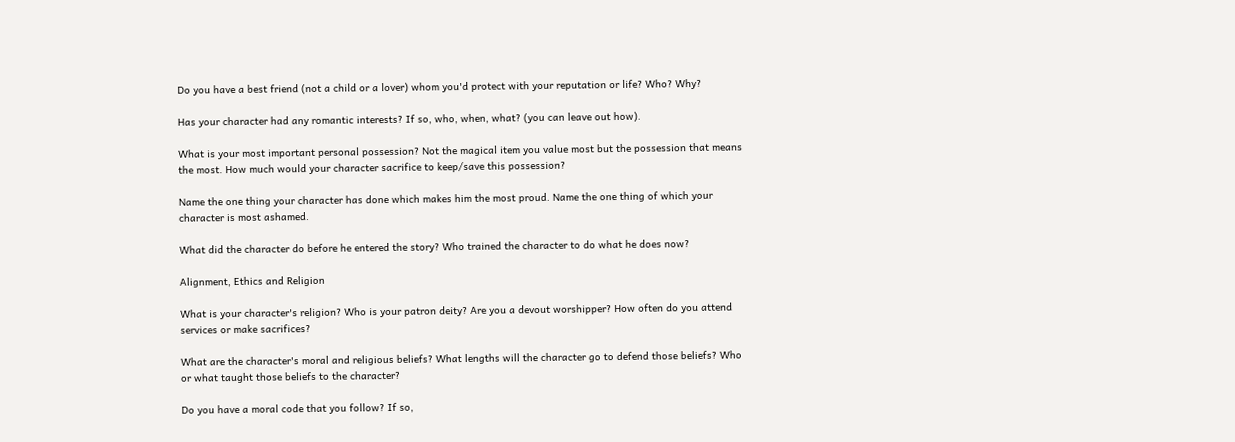Do you have a best friend (not a child or a lover) whom you'd protect with your reputation or life? Who? Why?

Has your character had any romantic interests? If so, who, when, what? (you can leave out how).

What is your most important personal possession? Not the magical item you value most but the possession that means the most. How much would your character sacrifice to keep/save this possession?

Name the one thing your character has done which makes him the most proud. Name the one thing of which your character is most ashamed.

What did the character do before he entered the story? Who trained the character to do what he does now?

Alignment, Ethics and Religion

What is your character's religion? Who is your patron deity? Are you a devout worshipper? How often do you attend services or make sacrifices?

What are the character's moral and religious beliefs? What lengths will the character go to defend those beliefs? Who or what taught those beliefs to the character?

Do you have a moral code that you follow? If so,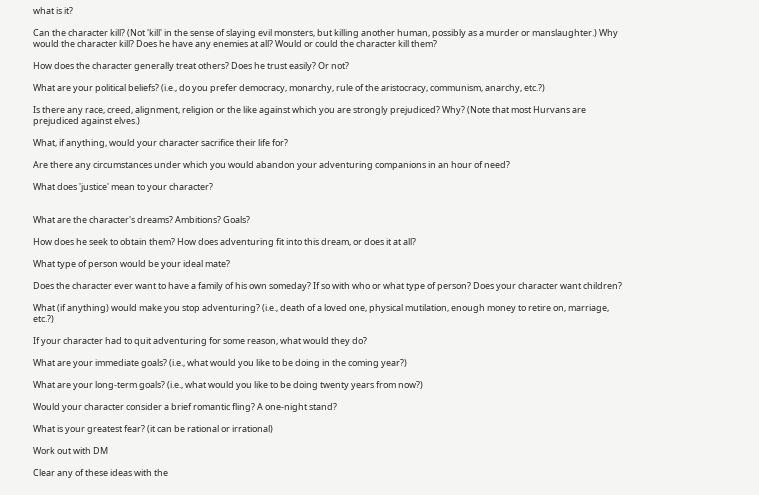what is it?

Can the character kill? (Not 'kill' in the sense of slaying evil monsters, but killing another human, possibly as a murder or manslaughter.) Why would the character kill? Does he have any enemies at all? Would or could the character kill them?

How does the character generally treat others? Does he trust easily? Or not?

What are your political beliefs? (i.e., do you prefer democracy, monarchy, rule of the aristocracy, communism, anarchy, etc.?)

Is there any race, creed, alignment, religion or the like against which you are strongly prejudiced? Why? (Note that most Hurvans are prejudiced against elves.)

What, if anything, would your character sacrifice their life for?

Are there any circumstances under which you would abandon your adventuring companions in an hour of need?

What does 'justice' mean to your character?


What are the character's dreams? Ambitions? Goals?

How does he seek to obtain them? How does adventuring fit into this dream, or does it at all?

What type of person would be your ideal mate?

Does the character ever want to have a family of his own someday? If so with who or what type of person? Does your character want children?

What (if anything) would make you stop adventuring? (i.e., death of a loved one, physical mutilation, enough money to retire on, marriage, etc.?)

If your character had to quit adventuring for some reason, what would they do?

What are your immediate goals? (i.e., what would you like to be doing in the coming year?)

What are your long-term goals? (i.e., what would you like to be doing twenty years from now?)

Would your character consider a brief romantic fling? A one-night stand?

What is your greatest fear? (it can be rational or irrational)

Work out with DM

Clear any of these ideas with the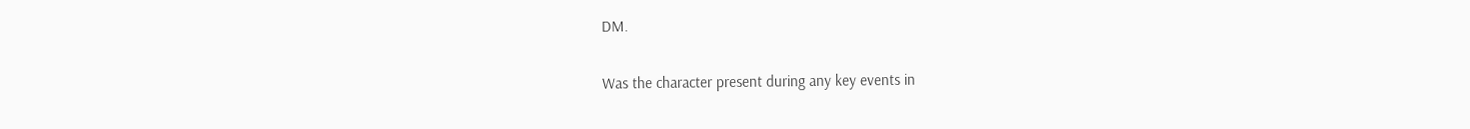DM.

Was the character present during any key events in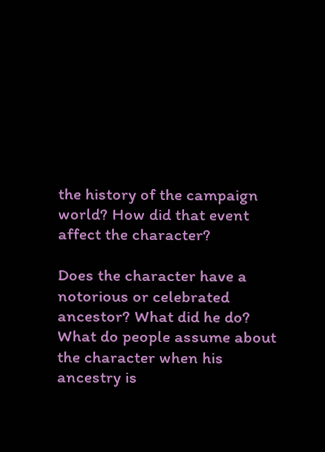the history of the campaign world? How did that event affect the character?

Does the character have a notorious or celebrated ancestor? What did he do? What do people assume about the character when his ancestry is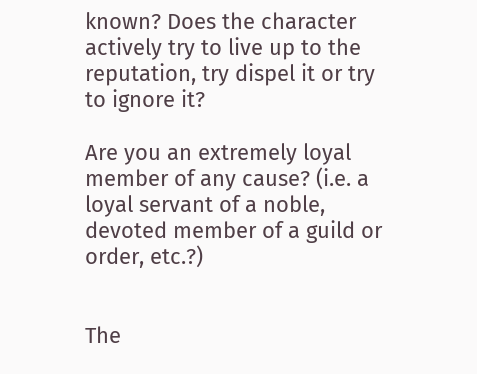known? Does the character actively try to live up to the reputation, try dispel it or try to ignore it?

Are you an extremely loyal member of any cause? (i.e. a loyal servant of a noble, devoted member of a guild or order, etc.?)


The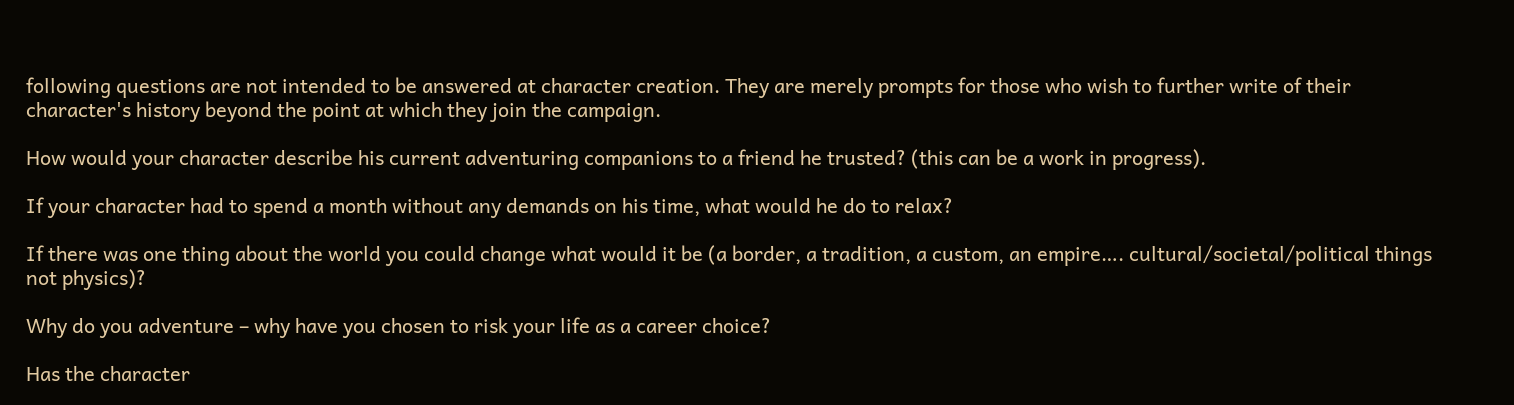following questions are not intended to be answered at character creation. They are merely prompts for those who wish to further write of their character's history beyond the point at which they join the campaign.

How would your character describe his current adventuring companions to a friend he trusted? (this can be a work in progress).

If your character had to spend a month without any demands on his time, what would he do to relax?

If there was one thing about the world you could change what would it be (a border, a tradition, a custom, an empire…. cultural/societal/political things not physics)?

Why do you adventure – why have you chosen to risk your life as a career choice?

Has the character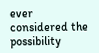ever considered the possibility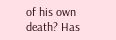of his own death? Has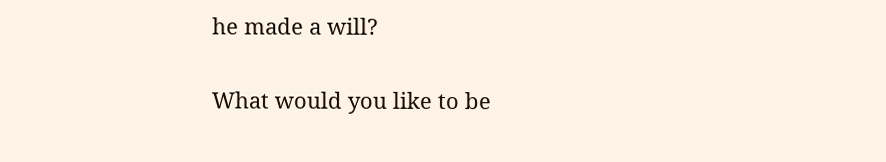he made a will?

What would you like to be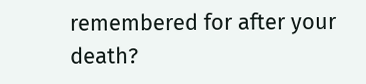remembered for after your death?